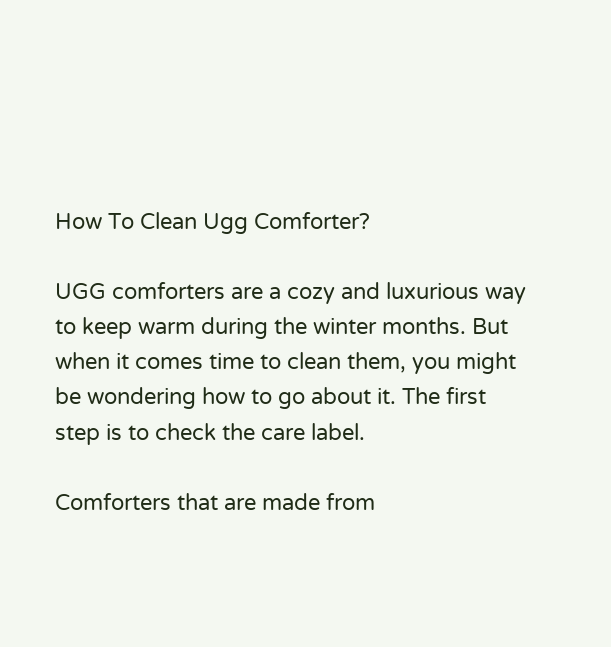How To Clean Ugg Comforter?

UGG comforters are a cozy and luxurious way to keep warm during the winter months. But when it comes time to clean them, you might be wondering how to go about it. The first step is to check the care label.

Comforters that are made from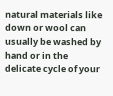natural materials like down or wool can usually be washed by hand or in the delicate cycle of your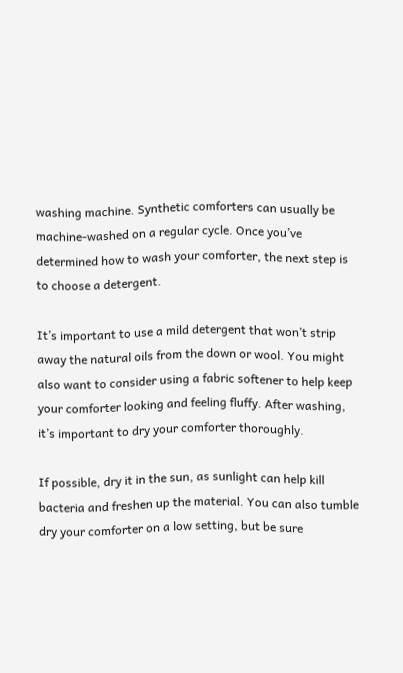washing machine. Synthetic comforters can usually be machine-washed on a regular cycle. Once you’ve determined how to wash your comforter, the next step is to choose a detergent.

It’s important to use a mild detergent that won’t strip away the natural oils from the down or wool. You might also want to consider using a fabric softener to help keep your comforter looking and feeling fluffy. After washing, it’s important to dry your comforter thoroughly.

If possible, dry it in the sun, as sunlight can help kill bacteria and freshen up the material. You can also tumble dry your comforter on a low setting, but be sure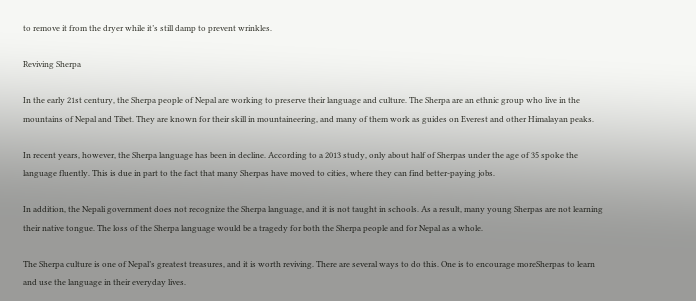to remove it from the dryer while it’s still damp to prevent wrinkles.

Reviving Sherpa

In the early 21st century, the Sherpa people of Nepal are working to preserve their language and culture. The Sherpa are an ethnic group who live in the mountains of Nepal and Tibet. They are known for their skill in mountaineering, and many of them work as guides on Everest and other Himalayan peaks.

In recent years, however, the Sherpa language has been in decline. According to a 2013 study, only about half of Sherpas under the age of 35 spoke the language fluently. This is due in part to the fact that many Sherpas have moved to cities, where they can find better-paying jobs.

In addition, the Nepali government does not recognize the Sherpa language, and it is not taught in schools. As a result, many young Sherpas are not learning their native tongue. The loss of the Sherpa language would be a tragedy for both the Sherpa people and for Nepal as a whole.

The Sherpa culture is one of Nepal’s greatest treasures, and it is worth reviving. There are several ways to do this. One is to encourage moreSherpas to learn and use the language in their everyday lives.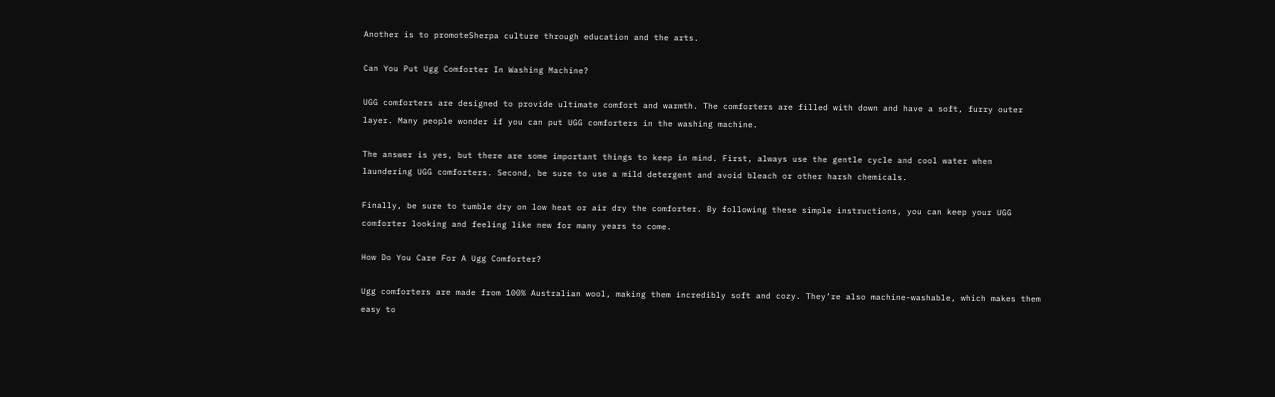Another is to promoteSherpa culture through education and the arts.

Can You Put Ugg Comforter In Washing Machine?

UGG comforters are designed to provide ultimate comfort and warmth. The comforters are filled with down and have a soft, furry outer layer. Many people wonder if you can put UGG comforters in the washing machine.

The answer is yes, but there are some important things to keep in mind. First, always use the gentle cycle and cool water when laundering UGG comforters. Second, be sure to use a mild detergent and avoid bleach or other harsh chemicals.

Finally, be sure to tumble dry on low heat or air dry the comforter. By following these simple instructions, you can keep your UGG comforter looking and feeling like new for many years to come.

How Do You Care For A Ugg Comforter?

Ugg comforters are made from 100% Australian wool, making them incredibly soft and cozy. They’re also machine-washable, which makes them easy to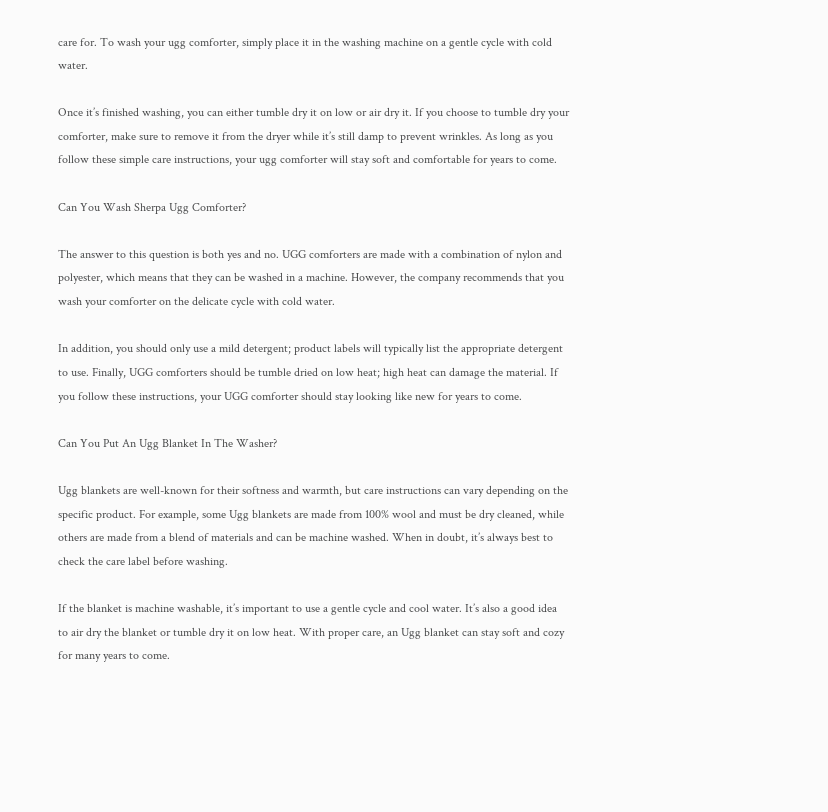care for. To wash your ugg comforter, simply place it in the washing machine on a gentle cycle with cold water.

Once it’s finished washing, you can either tumble dry it on low or air dry it. If you choose to tumble dry your comforter, make sure to remove it from the dryer while it’s still damp to prevent wrinkles. As long as you follow these simple care instructions, your ugg comforter will stay soft and comfortable for years to come.

Can You Wash Sherpa Ugg Comforter?

The answer to this question is both yes and no. UGG comforters are made with a combination of nylon and polyester, which means that they can be washed in a machine. However, the company recommends that you wash your comforter on the delicate cycle with cold water.

In addition, you should only use a mild detergent; product labels will typically list the appropriate detergent to use. Finally, UGG comforters should be tumble dried on low heat; high heat can damage the material. If you follow these instructions, your UGG comforter should stay looking like new for years to come.

Can You Put An Ugg Blanket In The Washer?

Ugg blankets are well-known for their softness and warmth, but care instructions can vary depending on the specific product. For example, some Ugg blankets are made from 100% wool and must be dry cleaned, while others are made from a blend of materials and can be machine washed. When in doubt, it’s always best to check the care label before washing.

If the blanket is machine washable, it’s important to use a gentle cycle and cool water. It’s also a good idea to air dry the blanket or tumble dry it on low heat. With proper care, an Ugg blanket can stay soft and cozy for many years to come.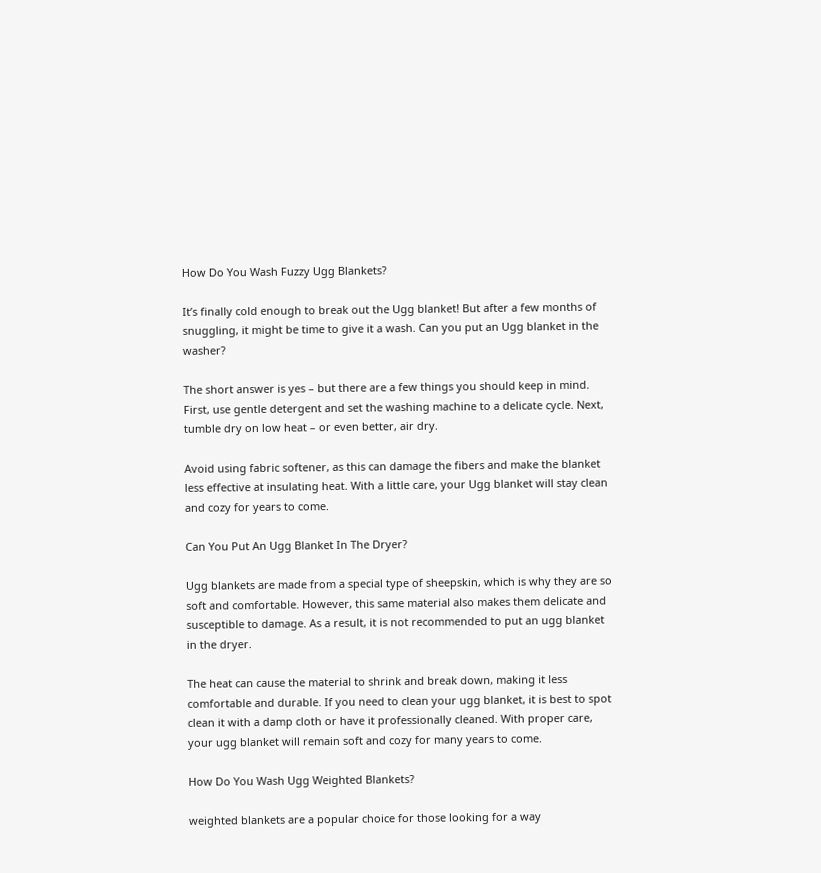How Do You Wash Fuzzy Ugg Blankets?

It’s finally cold enough to break out the Ugg blanket! But after a few months of snuggling, it might be time to give it a wash. Can you put an Ugg blanket in the washer?

The short answer is yes – but there are a few things you should keep in mind. First, use gentle detergent and set the washing machine to a delicate cycle. Next, tumble dry on low heat – or even better, air dry.

Avoid using fabric softener, as this can damage the fibers and make the blanket less effective at insulating heat. With a little care, your Ugg blanket will stay clean and cozy for years to come.

Can You Put An Ugg Blanket In The Dryer?

Ugg blankets are made from a special type of sheepskin, which is why they are so soft and comfortable. However, this same material also makes them delicate and susceptible to damage. As a result, it is not recommended to put an ugg blanket in the dryer.

The heat can cause the material to shrink and break down, making it less comfortable and durable. If you need to clean your ugg blanket, it is best to spot clean it with a damp cloth or have it professionally cleaned. With proper care, your ugg blanket will remain soft and cozy for many years to come.

How Do You Wash Ugg Weighted Blankets?

weighted blankets are a popular choice for those looking for a way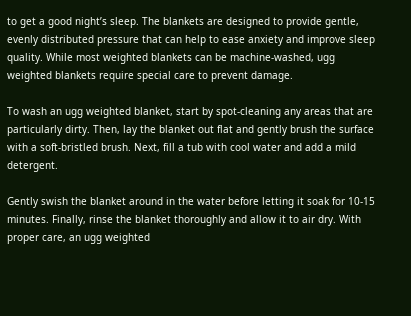to get a good night’s sleep. The blankets are designed to provide gentle, evenly distributed pressure that can help to ease anxiety and improve sleep quality. While most weighted blankets can be machine-washed, ugg weighted blankets require special care to prevent damage.

To wash an ugg weighted blanket, start by spot-cleaning any areas that are particularly dirty. Then, lay the blanket out flat and gently brush the surface with a soft-bristled brush. Next, fill a tub with cool water and add a mild detergent.

Gently swish the blanket around in the water before letting it soak for 10-15 minutes. Finally, rinse the blanket thoroughly and allow it to air dry. With proper care, an ugg weighted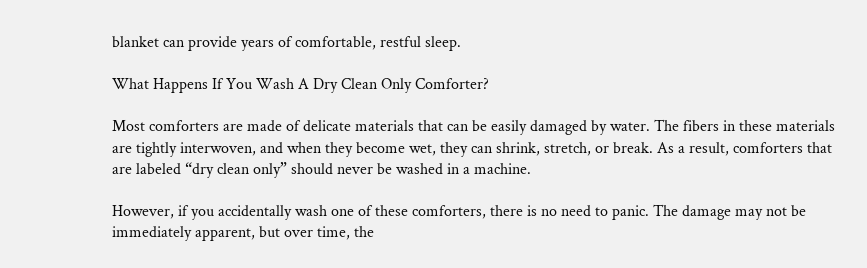blanket can provide years of comfortable, restful sleep.

What Happens If You Wash A Dry Clean Only Comforter?

Most comforters are made of delicate materials that can be easily damaged by water. The fibers in these materials are tightly interwoven, and when they become wet, they can shrink, stretch, or break. As a result, comforters that are labeled “dry clean only” should never be washed in a machine.

However, if you accidentally wash one of these comforters, there is no need to panic. The damage may not be immediately apparent, but over time, the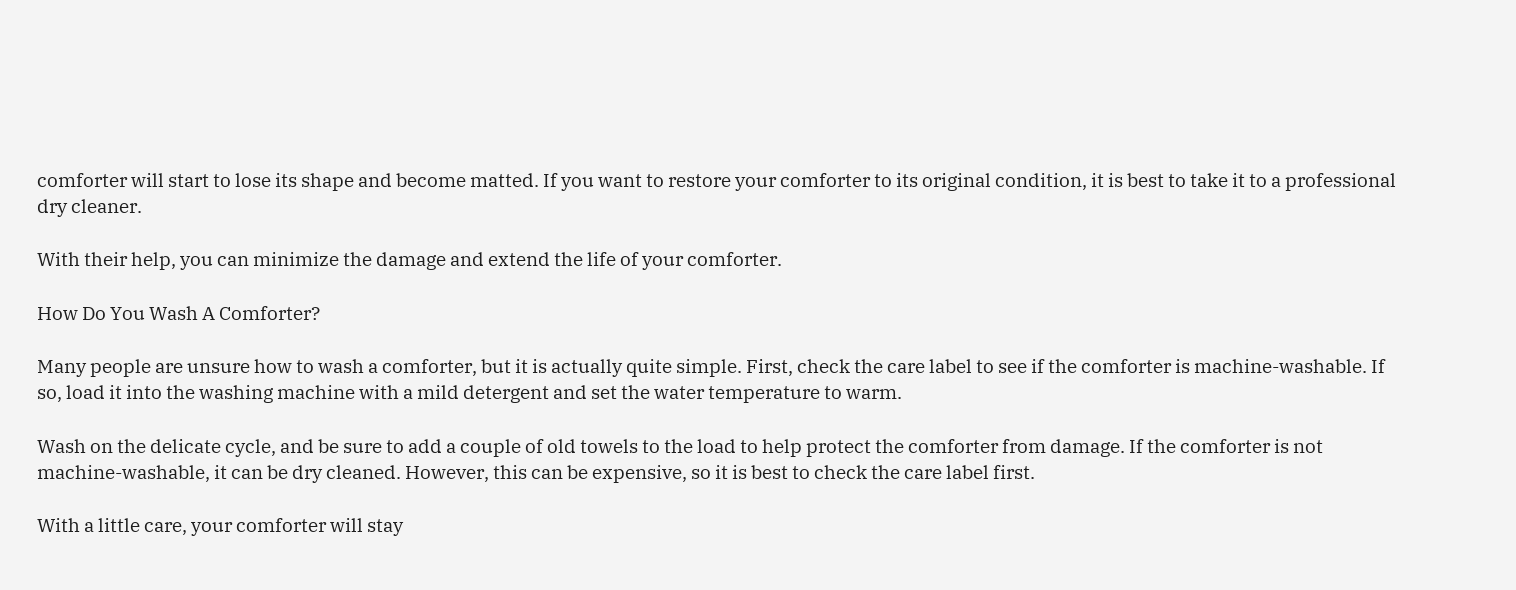comforter will start to lose its shape and become matted. If you want to restore your comforter to its original condition, it is best to take it to a professional dry cleaner.

With their help, you can minimize the damage and extend the life of your comforter.

How Do You Wash A Comforter?

Many people are unsure how to wash a comforter, but it is actually quite simple. First, check the care label to see if the comforter is machine-washable. If so, load it into the washing machine with a mild detergent and set the water temperature to warm.

Wash on the delicate cycle, and be sure to add a couple of old towels to the load to help protect the comforter from damage. If the comforter is not machine-washable, it can be dry cleaned. However, this can be expensive, so it is best to check the care label first.

With a little care, your comforter will stay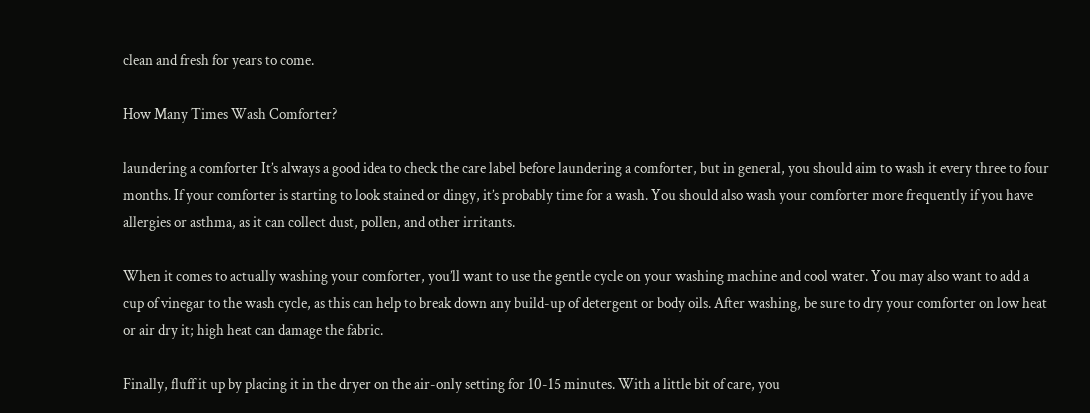clean and fresh for years to come.

How Many Times Wash Comforter?

laundering a comforter It’s always a good idea to check the care label before laundering a comforter, but in general, you should aim to wash it every three to four months. If your comforter is starting to look stained or dingy, it’s probably time for a wash. You should also wash your comforter more frequently if you have allergies or asthma, as it can collect dust, pollen, and other irritants.

When it comes to actually washing your comforter, you’ll want to use the gentle cycle on your washing machine and cool water. You may also want to add a cup of vinegar to the wash cycle, as this can help to break down any build-up of detergent or body oils. After washing, be sure to dry your comforter on low heat or air dry it; high heat can damage the fabric.

Finally, fluff it up by placing it in the dryer on the air-only setting for 10-15 minutes. With a little bit of care, you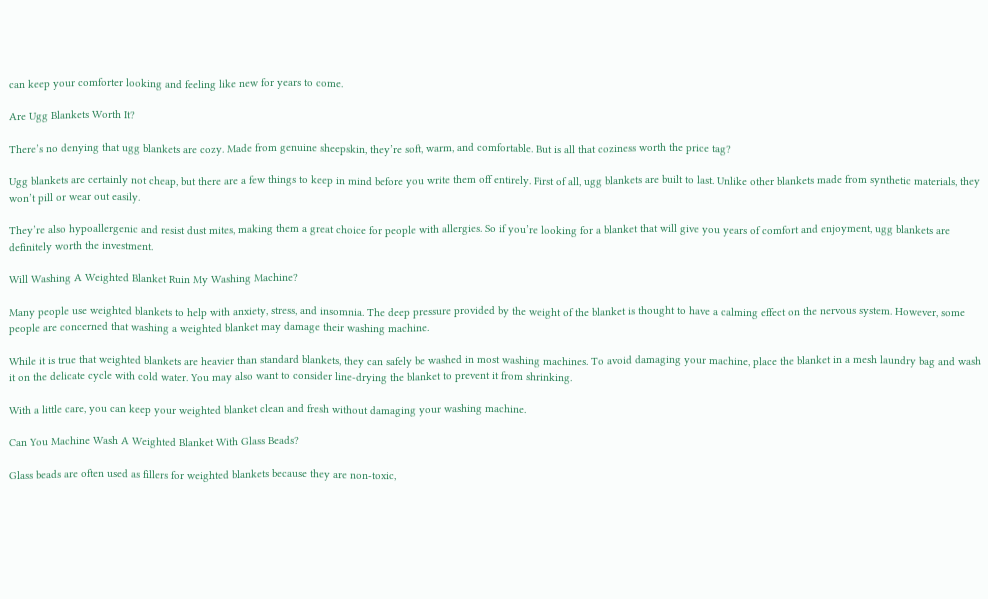can keep your comforter looking and feeling like new for years to come.

Are Ugg Blankets Worth It?

There’s no denying that ugg blankets are cozy. Made from genuine sheepskin, they’re soft, warm, and comfortable. But is all that coziness worth the price tag?

Ugg blankets are certainly not cheap, but there are a few things to keep in mind before you write them off entirely. First of all, ugg blankets are built to last. Unlike other blankets made from synthetic materials, they won’t pill or wear out easily.

They’re also hypoallergenic and resist dust mites, making them a great choice for people with allergies. So if you’re looking for a blanket that will give you years of comfort and enjoyment, ugg blankets are definitely worth the investment.

Will Washing A Weighted Blanket Ruin My Washing Machine?

Many people use weighted blankets to help with anxiety, stress, and insomnia. The deep pressure provided by the weight of the blanket is thought to have a calming effect on the nervous system. However, some people are concerned that washing a weighted blanket may damage their washing machine.

While it is true that weighted blankets are heavier than standard blankets, they can safely be washed in most washing machines. To avoid damaging your machine, place the blanket in a mesh laundry bag and wash it on the delicate cycle with cold water. You may also want to consider line-drying the blanket to prevent it from shrinking.

With a little care, you can keep your weighted blanket clean and fresh without damaging your washing machine.

Can You Machine Wash A Weighted Blanket With Glass Beads?

Glass beads are often used as fillers for weighted blankets because they are non-toxic,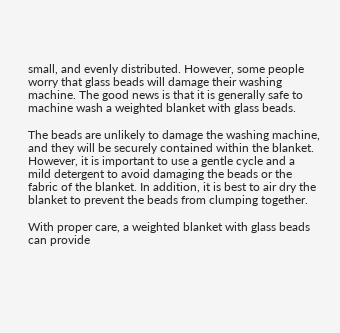small, and evenly distributed. However, some people worry that glass beads will damage their washing machine. The good news is that it is generally safe to machine wash a weighted blanket with glass beads.

The beads are unlikely to damage the washing machine, and they will be securely contained within the blanket. However, it is important to use a gentle cycle and a mild detergent to avoid damaging the beads or the fabric of the blanket. In addition, it is best to air dry the blanket to prevent the beads from clumping together.

With proper care, a weighted blanket with glass beads can provide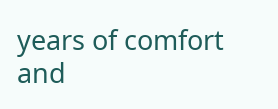years of comfort and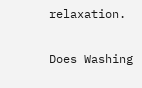relaxation.

Does Washing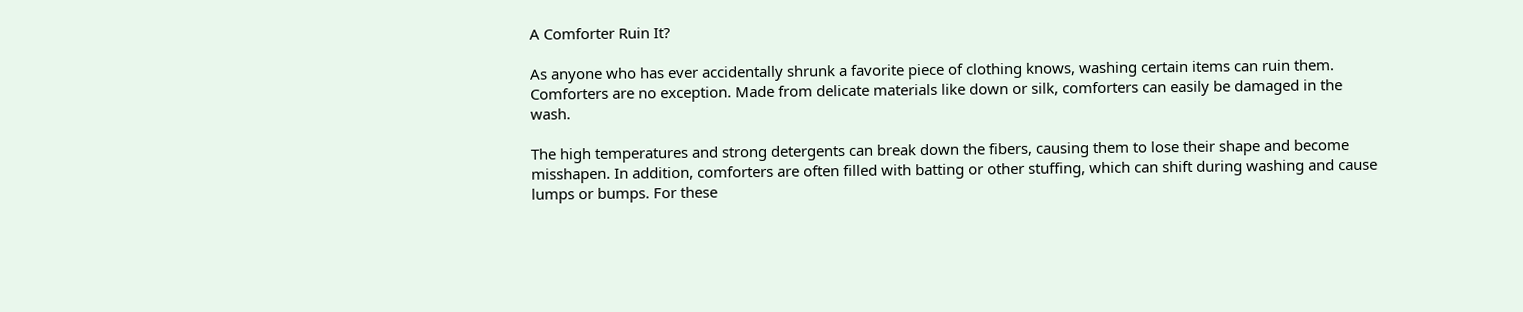A Comforter Ruin It?

As anyone who has ever accidentally shrunk a favorite piece of clothing knows, washing certain items can ruin them. Comforters are no exception. Made from delicate materials like down or silk, comforters can easily be damaged in the wash.

The high temperatures and strong detergents can break down the fibers, causing them to lose their shape and become misshapen. In addition, comforters are often filled with batting or other stuffing, which can shift during washing and cause lumps or bumps. For these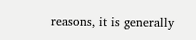reasons, it is generally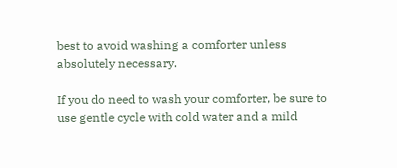best to avoid washing a comforter unless absolutely necessary.

If you do need to wash your comforter, be sure to use gentle cycle with cold water and a mild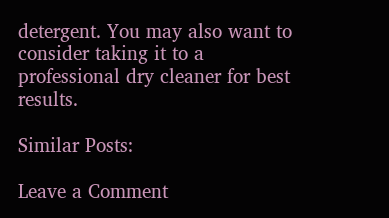detergent. You may also want to consider taking it to a professional dry cleaner for best results.

Similar Posts:

Leave a Comment